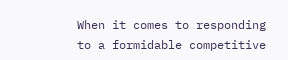When it comes to responding to a formidable competitive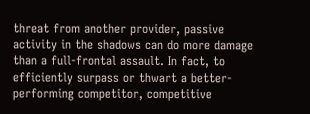threat from another provider, passive activity in the shadows can do more damage than a full-frontal assault. In fact, to efficiently surpass or thwart a better-performing competitor, competitive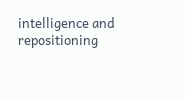intelligence and repositioning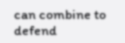can combine to defend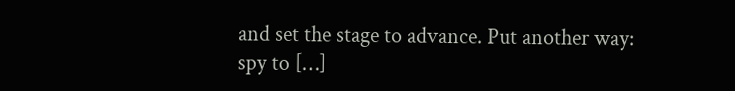and set the stage to advance. Put another way: spy to […]